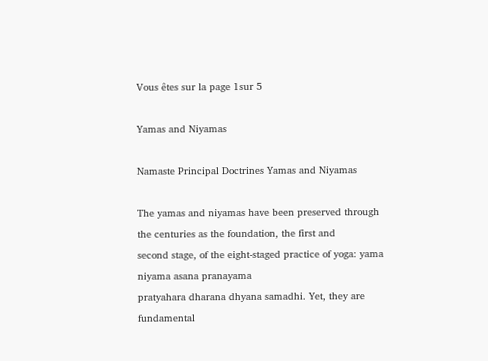Vous êtes sur la page 1sur 5

Yamas and Niyamas

Namaste Principal Doctrines Yamas and Niyamas

The yamas and niyamas have been preserved through the centuries as the foundation, the first and
second stage, of the eight-staged practice of yoga: yama niyama asana pranayama
pratyahara dharana dhyana samadhi. Yet, they are fundamental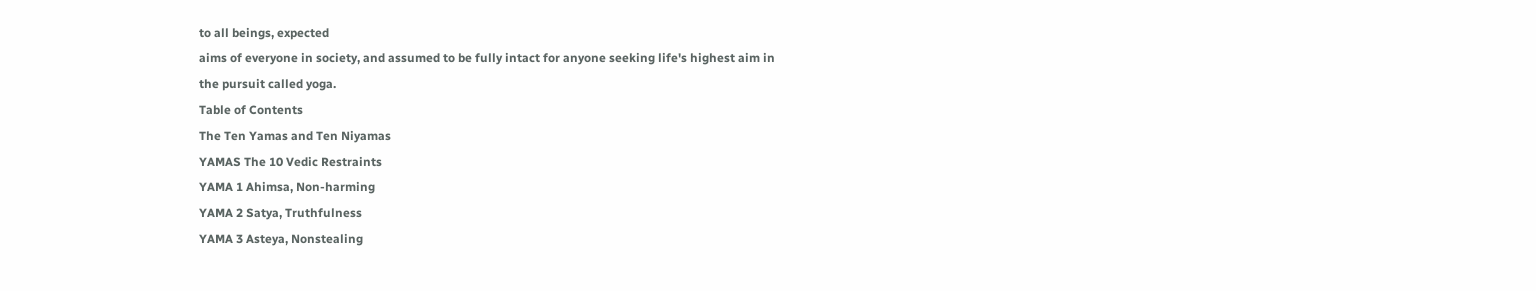to all beings, expected
aims of everyone in society, and assumed to be fully intact for anyone seeking life's highest aim in
the pursuit called yoga.
Table of Contents
The Ten Yamas and Ten Niyamas
YAMAS The 10 Vedic Restraints
YAMA 1 Ahimsa, Non-harming
YAMA 2 Satya, Truthfulness
YAMA 3 Asteya, Nonstealing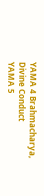YAMA 4 Brahmacharya, Divine Conduct
YAMA 5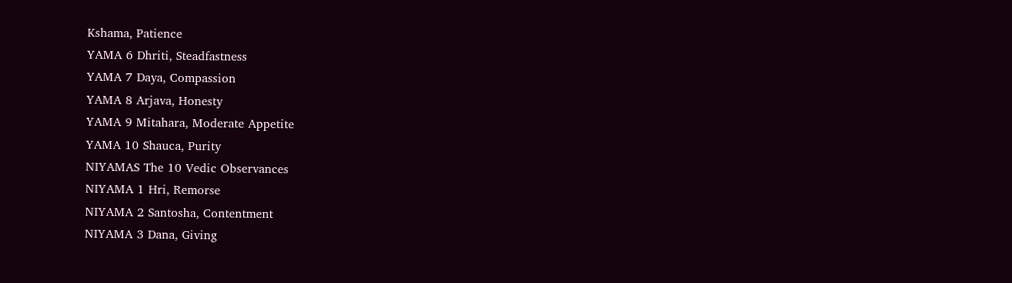Kshama, Patience
YAMA 6 Dhriti, Steadfastness
YAMA 7 Daya, Compassion
YAMA 8 Arjava, Honesty
YAMA 9 Mitahara, Moderate Appetite
YAMA 10 Shauca, Purity
NIYAMAS The 10 Vedic Observances
NIYAMA 1 Hri, Remorse
NIYAMA 2 Santosha, Contentment
NIYAMA 3 Dana, Giving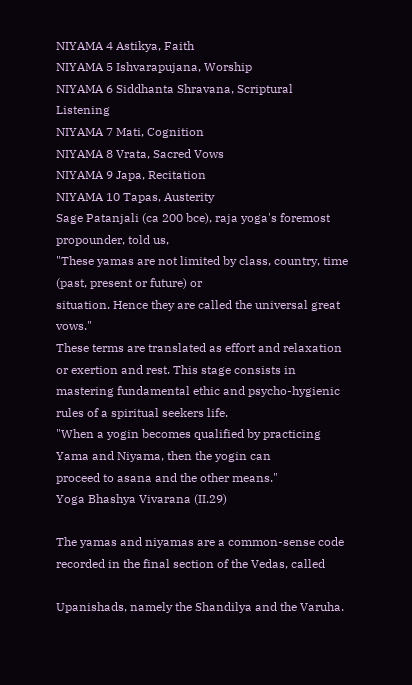NIYAMA 4 Astikya, Faith
NIYAMA 5 Ishvarapujana, Worship
NIYAMA 6 Siddhanta Shravana, Scriptural Listening
NIYAMA 7 Mati, Cognition
NIYAMA 8 Vrata, Sacred Vows
NIYAMA 9 Japa, Recitation
NIYAMA 10 Tapas, Austerity
Sage Patanjali (ca 200 bce), raja yoga's foremost propounder, told us,
"These yamas are not limited by class, country, time (past, present or future) or
situation. Hence they are called the universal great vows."
These terms are translated as effort and relaxation or exertion and rest. This stage consists in
mastering fundamental ethic and psycho-hygienic rules of a spiritual seekers life.
"When a yogin becomes qualified by practicing Yama and Niyama, then the yogin can
proceed to asana and the other means."
Yoga Bhashya Vivarana (II.29)

The yamas and niyamas are a common-sense code recorded in the final section of the Vedas, called

Upanishads, namely the Shandilya and the Varuha.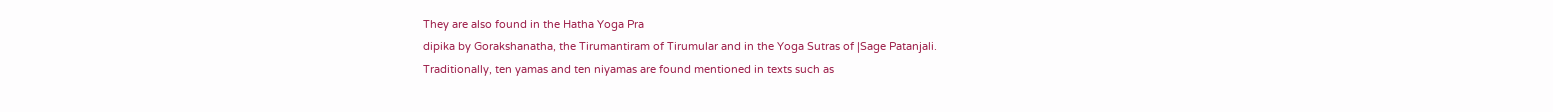They are also found in the Hatha Yoga Pra
dipika by Gorakshanatha, the Tirumantiram of Tirumular and in the Yoga Sutras of |Sage Patanjali.
Traditionally, ten yamas and ten niyamas are found mentioned in texts such as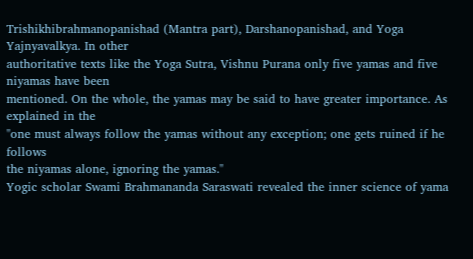Trishikhibrahmanopanishad (Mantra part), Darshanopanishad, and Yoga Yajnyavalkya. In other
authoritative texts like the Yoga Sutra, Vishnu Purana only five yamas and five niyamas have been
mentioned. On the whole, the yamas may be said to have greater importance. As explained in the
"one must always follow the yamas without any exception; one gets ruined if he follows
the niyamas alone, ignoring the yamas."
Yogic scholar Swami Brahmananda Saraswati revealed the inner science of yama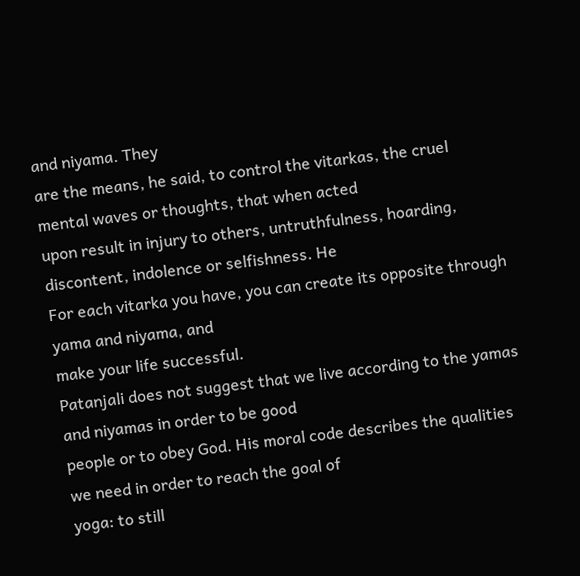and niyama. They
are the means, he said, to control the vitarkas, the cruel mental waves or thoughts, that when acted
upon result in injury to others, untruthfulness, hoarding, discontent, indolence or selfishness. He
For each vitarka you have, you can create its opposite through yama and niyama, and
make your life successful.
Patanjali does not suggest that we live according to the yamas and niyamas in order to be good
people or to obey God. His moral code describes the qualities we need in order to reach the goal of
yoga: to still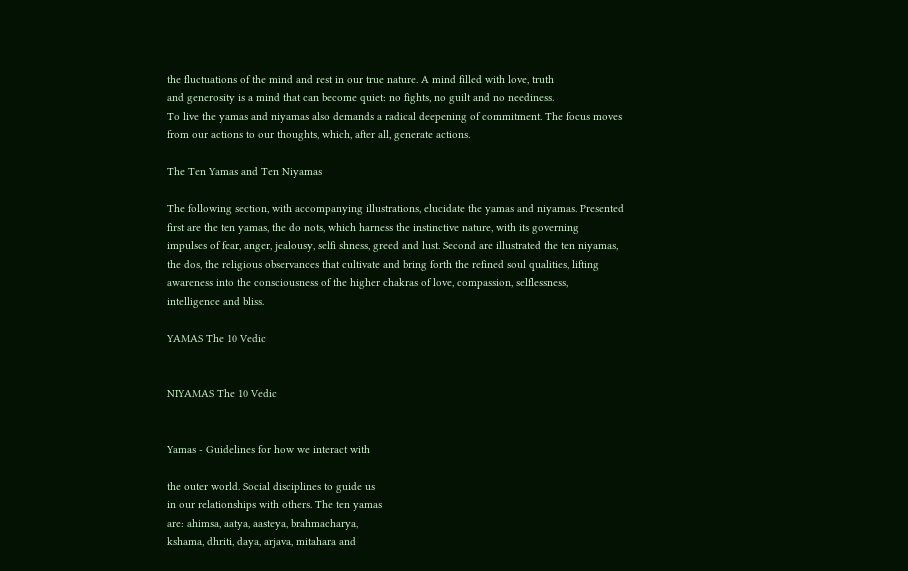the fluctuations of the mind and rest in our true nature. A mind filled with love, truth
and generosity is a mind that can become quiet: no fights, no guilt and no neediness.
To live the yamas and niyamas also demands a radical deepening of commitment. The focus moves
from our actions to our thoughts, which, after all, generate actions.

The Ten Yamas and Ten Niyamas

The following section, with accompanying illustrations, elucidate the yamas and niyamas. Presented
first are the ten yamas, the do nots, which harness the instinctive nature, with its governing
impulses of fear, anger, jealousy, selfi shness, greed and lust. Second are illustrated the ten niyamas,
the dos, the religious observances that cultivate and bring forth the refined soul qualities, lifting
awareness into the consciousness of the higher chakras of love, compassion, selflessness,
intelligence and bliss.

YAMAS The 10 Vedic


NIYAMAS The 10 Vedic


Yamas - Guidelines for how we interact with

the outer world. Social disciplines to guide us
in our relationships with others. The ten yamas
are: ahimsa, aatya, aasteya, brahmacharya,
kshama, dhriti, daya, arjava, mitahara and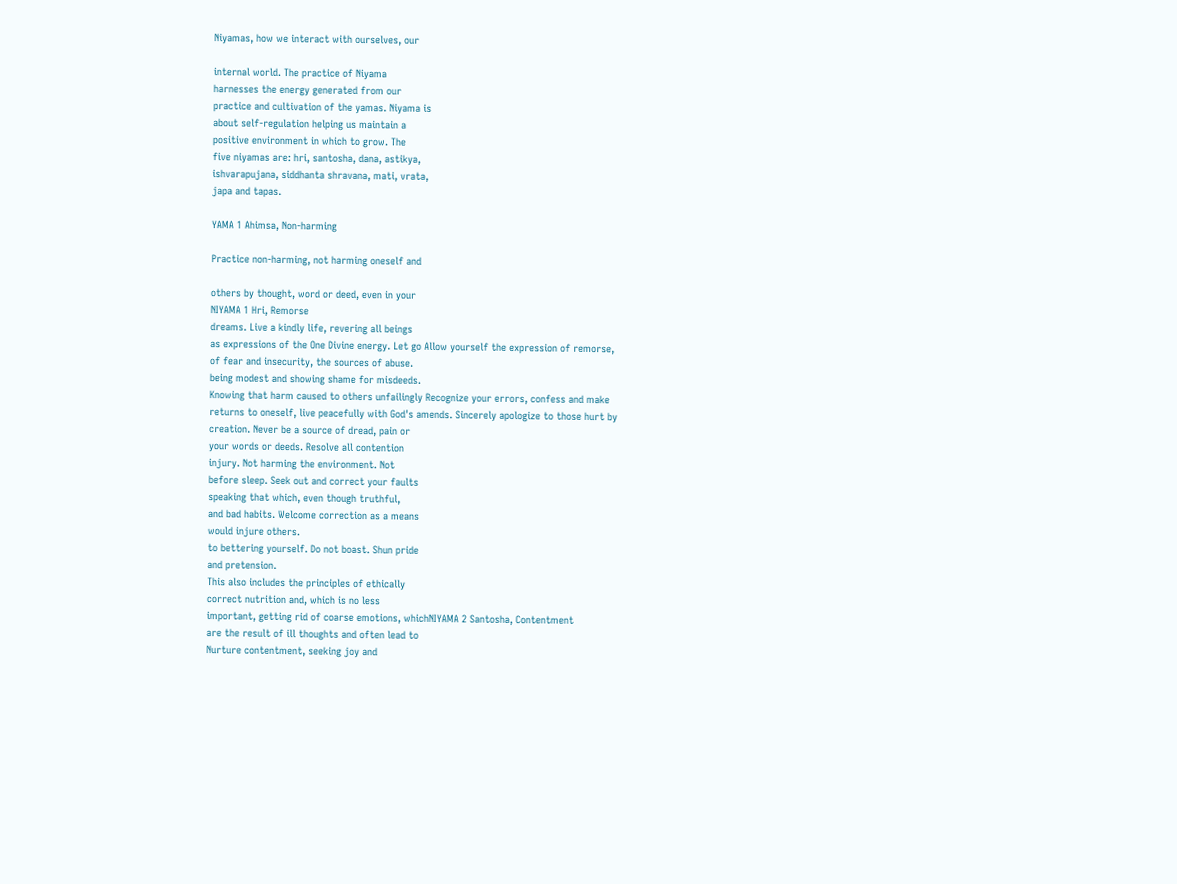Niyamas, how we interact with ourselves, our

internal world. The practice of Niyama
harnesses the energy generated from our
practice and cultivation of the yamas. Niyama is
about self-regulation helping us maintain a
positive environment in which to grow. The
five niyamas are: hri, santosha, dana, astikya,
ishvarapujana, siddhanta shravana, mati, vrata,
japa and tapas.

YAMA 1 Ahimsa, Non-harming

Practice non-harming, not harming oneself and

others by thought, word or deed, even in your
NIYAMA 1 Hri, Remorse
dreams. Live a kindly life, revering all beings
as expressions of the One Divine energy. Let go Allow yourself the expression of remorse,
of fear and insecurity, the sources of abuse.
being modest and showing shame for misdeeds.
Knowing that harm caused to others unfailingly Recognize your errors, confess and make
returns to oneself, live peacefully with God's amends. Sincerely apologize to those hurt by
creation. Never be a source of dread, pain or
your words or deeds. Resolve all contention
injury. Not harming the environment. Not
before sleep. Seek out and correct your faults
speaking that which, even though truthful,
and bad habits. Welcome correction as a means
would injure others.
to bettering yourself. Do not boast. Shun pride
and pretension.
This also includes the principles of ethically
correct nutrition and, which is no less
important, getting rid of coarse emotions, whichNIYAMA 2 Santosha, Contentment
are the result of ill thoughts and often lead to
Nurture contentment, seeking joy and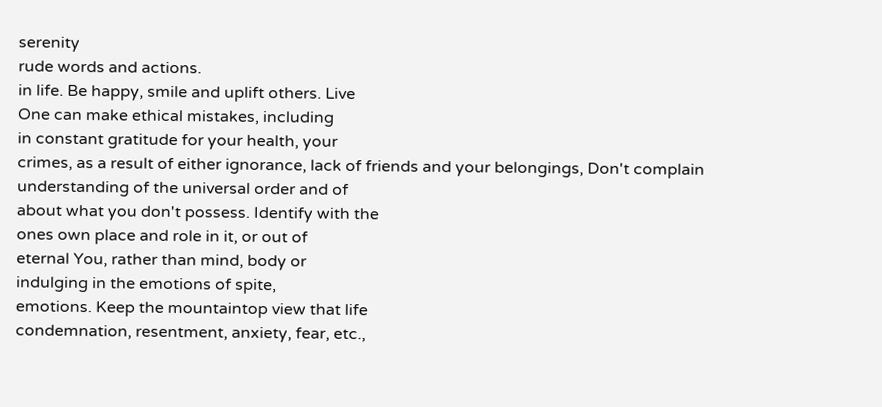serenity
rude words and actions.
in life. Be happy, smile and uplift others. Live
One can make ethical mistakes, including
in constant gratitude for your health, your
crimes, as a result of either ignorance, lack of friends and your belongings, Don't complain
understanding of the universal order and of
about what you don't possess. Identify with the
ones own place and role in it, or out of
eternal You, rather than mind, body or
indulging in the emotions of spite,
emotions. Keep the mountaintop view that life
condemnation, resentment, anxiety, fear, etc.,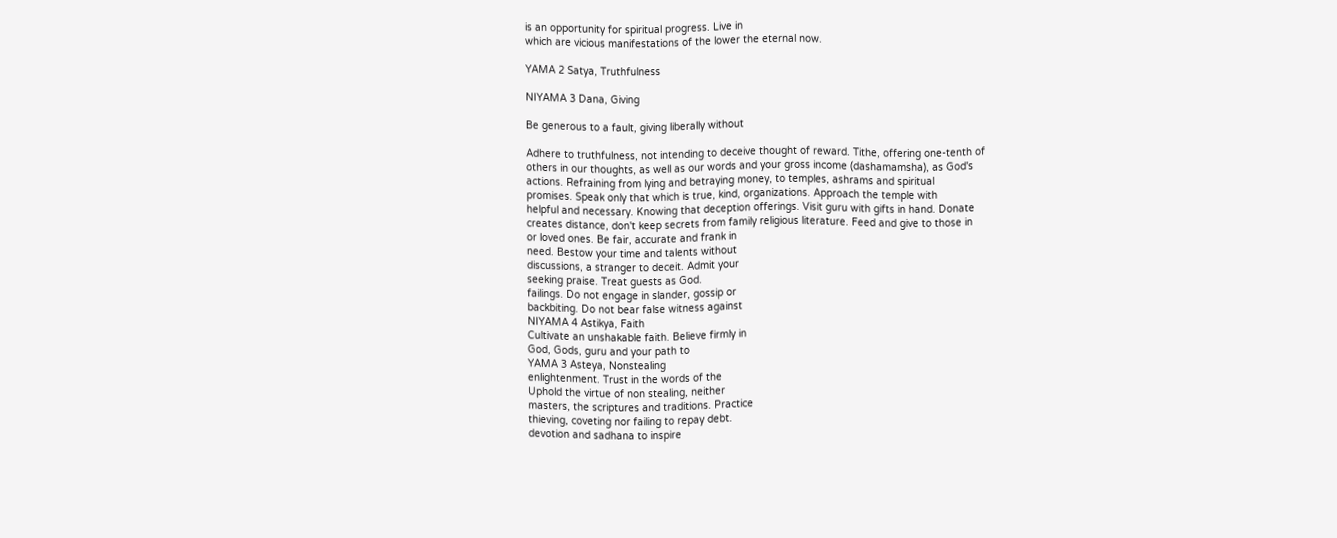is an opportunity for spiritual progress. Live in
which are vicious manifestations of the lower the eternal now.

YAMA 2 Satya, Truthfulness

NIYAMA 3 Dana, Giving

Be generous to a fault, giving liberally without

Adhere to truthfulness, not intending to deceive thought of reward. Tithe, offering one-tenth of
others in our thoughts, as well as our words and your gross income (dashamamsha), as God's
actions. Refraining from lying and betraying money, to temples, ashrams and spiritual
promises. Speak only that which is true, kind, organizations. Approach the temple with
helpful and necessary. Knowing that deception offerings. Visit guru with gifts in hand. Donate
creates distance, don't keep secrets from family religious literature. Feed and give to those in
or loved ones. Be fair, accurate and frank in
need. Bestow your time and talents without
discussions, a stranger to deceit. Admit your
seeking praise. Treat guests as God.
failings. Do not engage in slander, gossip or
backbiting. Do not bear false witness against
NIYAMA 4 Astikya, Faith
Cultivate an unshakable faith. Believe firmly in
God, Gods, guru and your path to
YAMA 3 Asteya, Nonstealing
enlightenment. Trust in the words of the
Uphold the virtue of non stealing, neither
masters, the scriptures and traditions. Practice
thieving, coveting nor failing to repay debt.
devotion and sadhana to inspire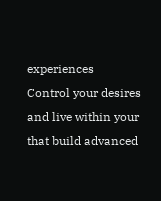experiences
Control your desires and live within your
that build advanced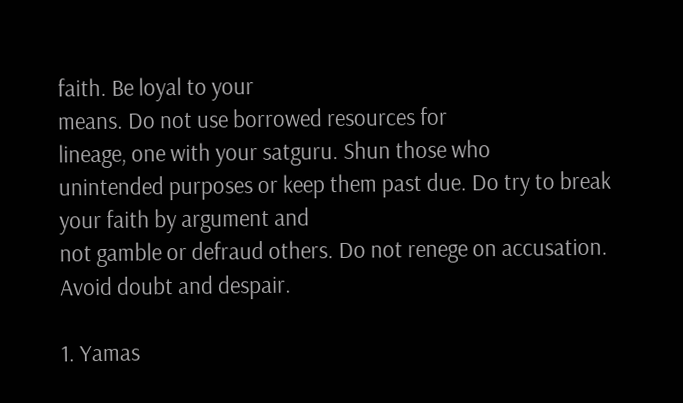faith. Be loyal to your
means. Do not use borrowed resources for
lineage, one with your satguru. Shun those who
unintended purposes or keep them past due. Do try to break your faith by argument and
not gamble or defraud others. Do not renege on accusation. Avoid doubt and despair.

1. Yamas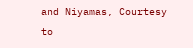and Niyamas, Courtesy to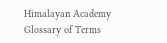Himalayan Academy
Glossary of Terms